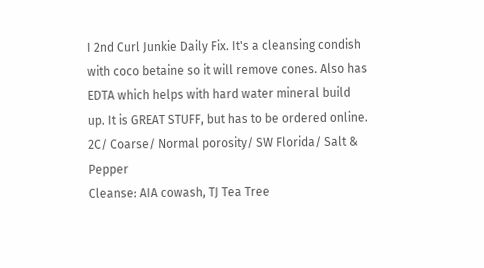I 2nd Curl Junkie Daily Fix. It's a cleansing condish with coco betaine so it will remove cones. Also has EDTA which helps with hard water mineral build up. It is GREAT STUFF, but has to be ordered online.
2C/ Coarse/ Normal porosity/ SW Florida/ Salt & Pepper
Cleanse: AIA cowash, TJ Tea Tree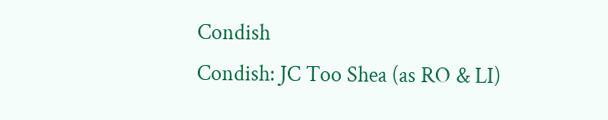Condish
Condish: JC Too Shea (as RO & LI)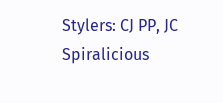Stylers: CJ PP, JC Spiralicious